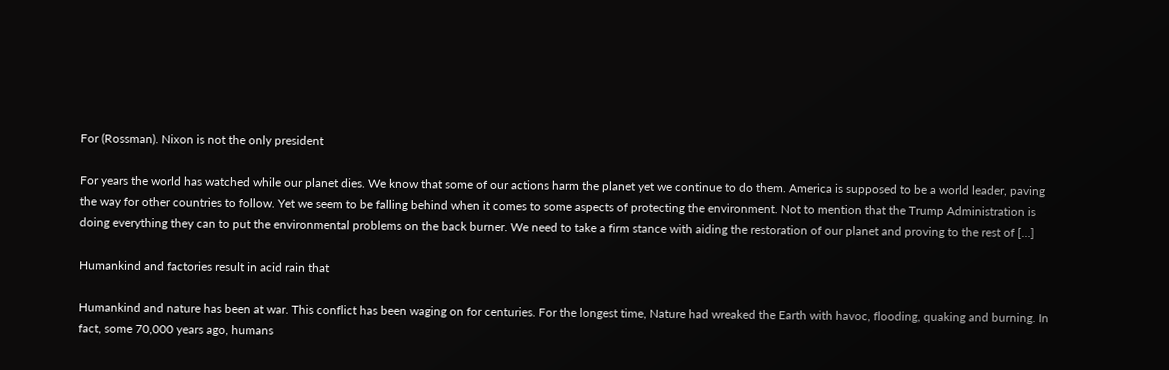For (Rossman). Nixon is not the only president

For years the world has watched while our planet dies. We know that some of our actions harm the planet yet we continue to do them. America is supposed to be a world leader, paving the way for other countries to follow. Yet we seem to be falling behind when it comes to some aspects of protecting the environment. Not to mention that the Trump Administration is doing everything they can to put the environmental problems on the back burner. We need to take a firm stance with aiding the restoration of our planet and proving to the rest of […]

Humankind and factories result in acid rain that

Humankind and nature has been at war. This conflict has been waging on for centuries. For the longest time, Nature had wreaked the Earth with havoc, flooding, quaking and burning. In fact, some 70,000 years ago, humans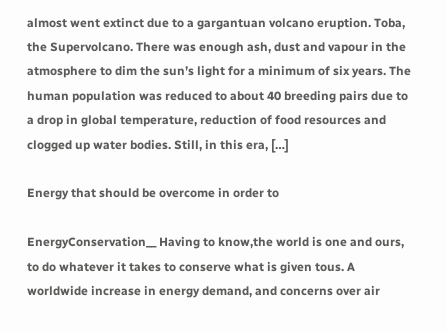almost went extinct due to a gargantuan volcano eruption. Toba, the Supervolcano. There was enough ash, dust and vapour in the atmosphere to dim the sun’s light for a minimum of six years. The human population was reduced to about 40 breeding pairs due to a drop in global temperature, reduction of food resources and clogged up water bodies. Still, in this era, […]

Energy that should be overcome in order to

EnergyConservation__ Having to know,the world is one and ours, to do whatever it takes to conserve what is given tous. A worldwide increase in energy demand, and concerns over air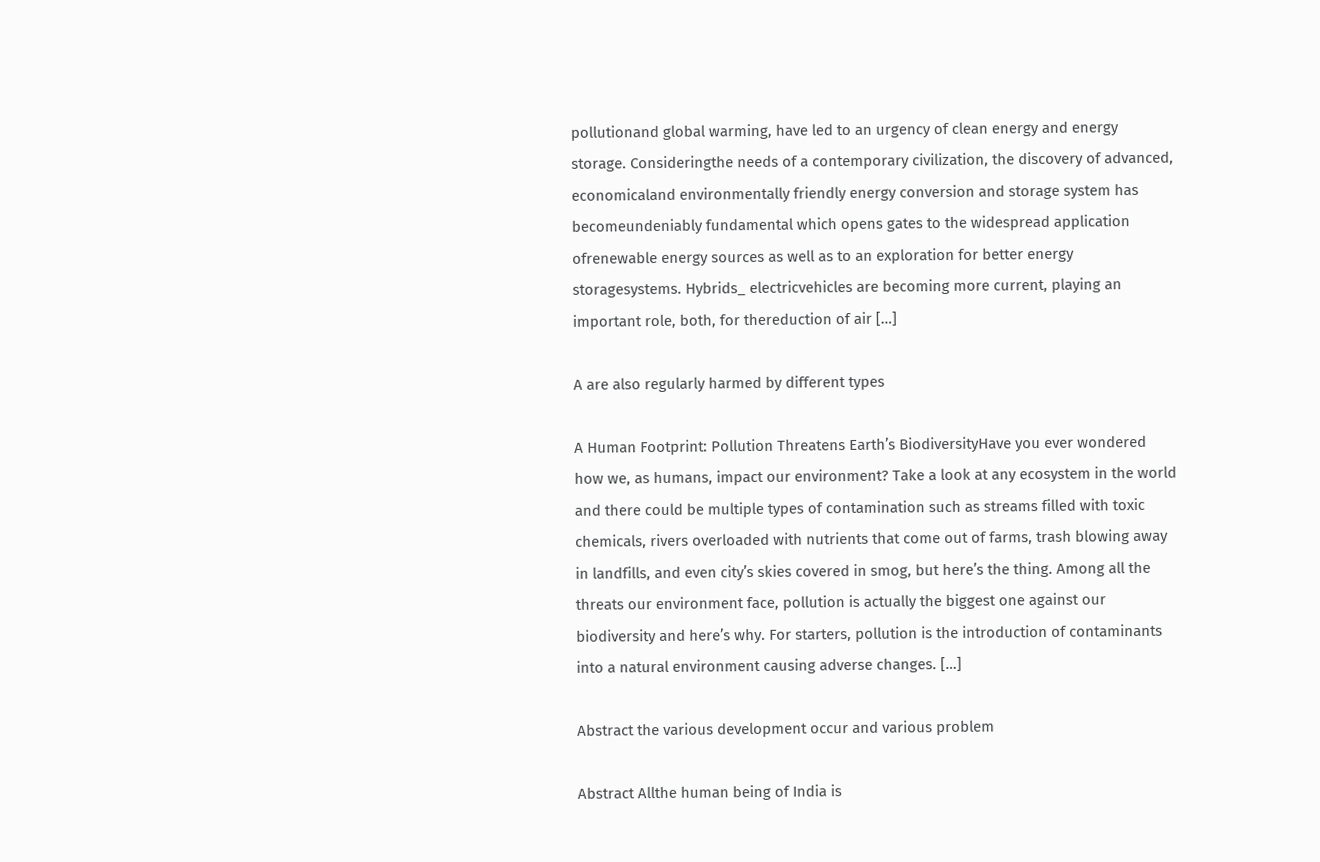pollutionand global warming, have led to an urgency of clean energy and energy storage. Consideringthe needs of a contemporary civilization, the discovery of advanced, economicaland environmentally friendly energy conversion and storage system has becomeundeniably fundamental which opens gates to the widespread application ofrenewable energy sources as well as to an exploration for better energy storagesystems. Hybrids_ electricvehicles are becoming more current, playing an important role, both, for thereduction of air […]

A are also regularly harmed by different types

A Human Footprint: Pollution Threatens Earth’s BiodiversityHave you ever wondered how we, as humans, impact our environment? Take a look at any ecosystem in the world and there could be multiple types of contamination such as streams filled with toxic chemicals, rivers overloaded with nutrients that come out of farms, trash blowing away in landfills, and even city’s skies covered in smog, but here’s the thing. Among all the threats our environment face, pollution is actually the biggest one against our biodiversity and here’s why. For starters, pollution is the introduction of contaminants into a natural environment causing adverse changes. […]

Abstract the various development occur and various problem

Abstract Allthe human being of India is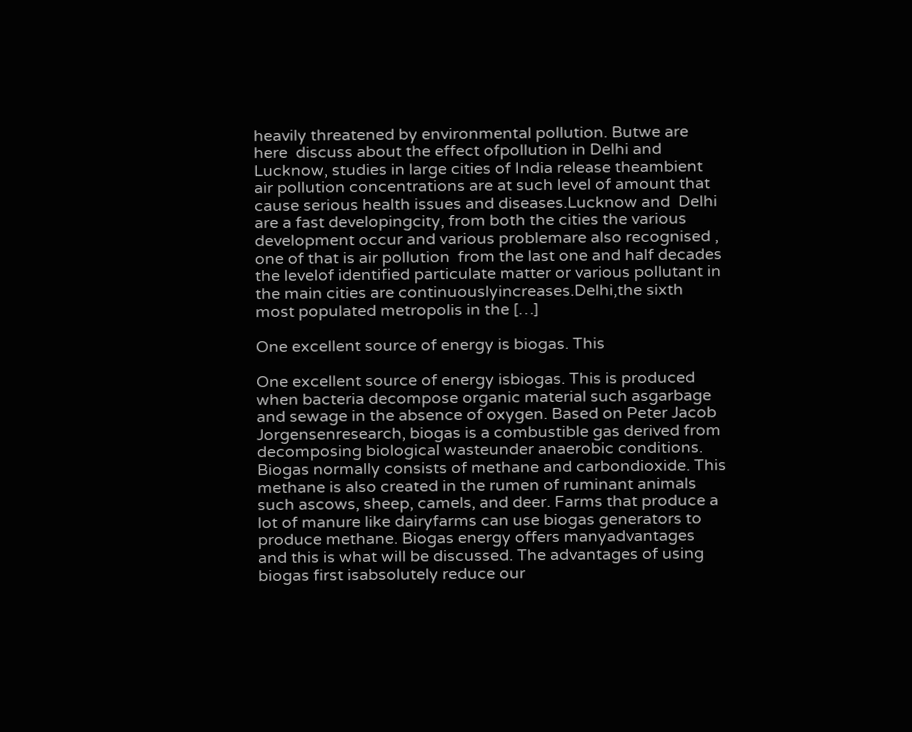heavily threatened by environmental pollution. Butwe are here  discuss about the effect ofpollution in Delhi and Lucknow, studies in large cities of India release theambient air pollution concentrations are at such level of amount that  cause serious health issues and diseases.Lucknow and  Delhi are a fast developingcity, from both the cities the various development occur and various problemare also recognised , one of that is air pollution  from the last one and half decades the levelof identified particulate matter or various pollutant in the main cities are continuouslyincreases.Delhi,the sixth most populated metropolis in the […]

One excellent source of energy is biogas. This

One excellent source of energy isbiogas. This is produced when bacteria decompose organic material such asgarbage and sewage in the absence of oxygen. Based on Peter Jacob Jorgensenresearch, biogas is a combustible gas derived from decomposing biological wasteunder anaerobic conditions. Biogas normally consists of methane and carbondioxide. This methane is also created in the rumen of ruminant animals such ascows, sheep, camels, and deer. Farms that produce a lot of manure like dairyfarms can use biogas generators to produce methane. Biogas energy offers manyadvantages and this is what will be discussed. The advantages of using biogas first isabsolutely reduce our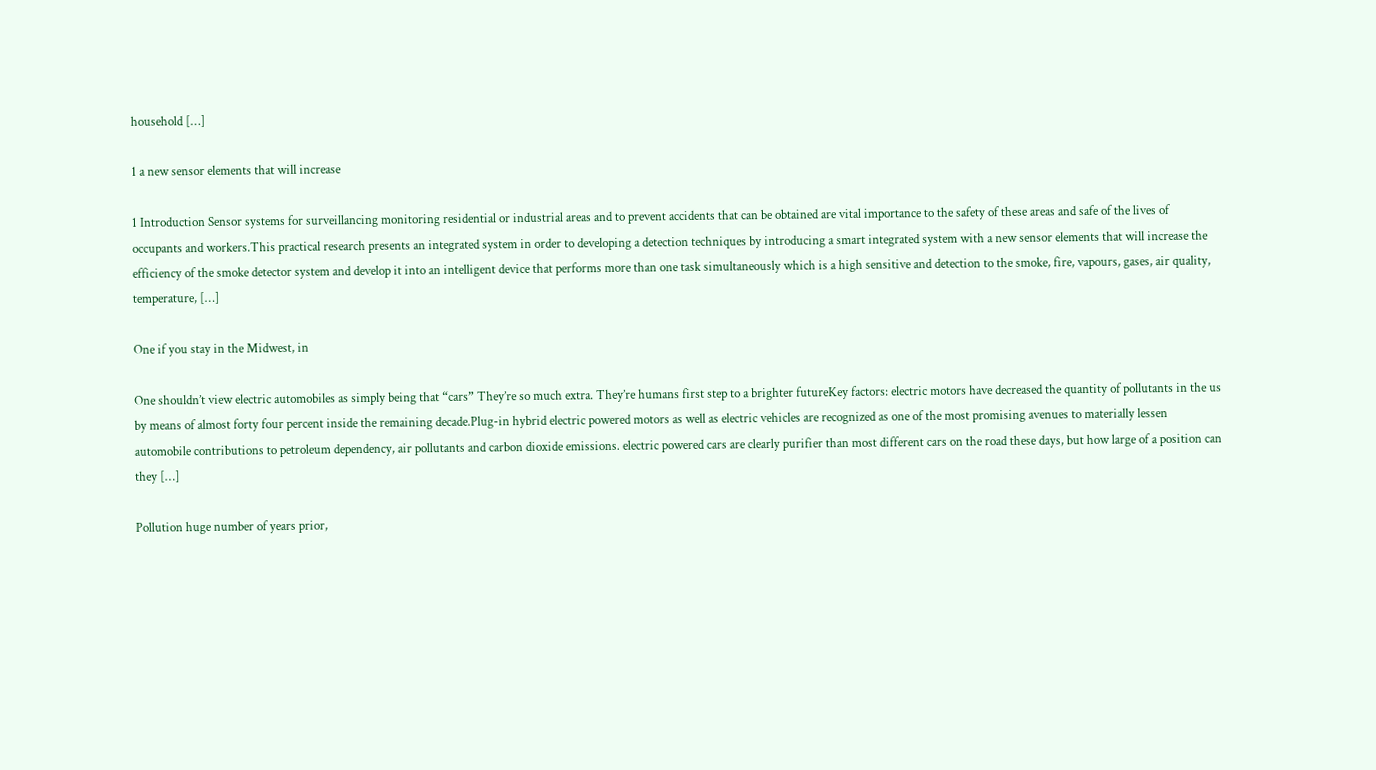household […]

1 a new sensor elements that will increase

1 Introduction Sensor systems for surveillancing monitoring residential or industrial areas and to prevent accidents that can be obtained are vital importance to the safety of these areas and safe of the lives of occupants and workers.This practical research presents an integrated system in order to developing a detection techniques by introducing a smart integrated system with a new sensor elements that will increase the efficiency of the smoke detector system and develop it into an intelligent device that performs more than one task simultaneously which is a high sensitive and detection to the smoke, fire, vapours, gases, air quality, temperature, […]

One if you stay in the Midwest, in

One shouldn’t view electric automobiles as simply being that “cars” They’re so much extra. They’re humans first step to a brighter futureKey factors: electric motors have decreased the quantity of pollutants in the us by means of almost forty four percent inside the remaining decade.Plug-in hybrid electric powered motors as well as electric vehicles are recognized as one of the most promising avenues to materially lessen automobile contributions to petroleum dependency, air pollutants and carbon dioxide emissions. electric powered cars are clearly purifier than most different cars on the road these days, but how large of a position can they […]

Pollution huge number of years prior,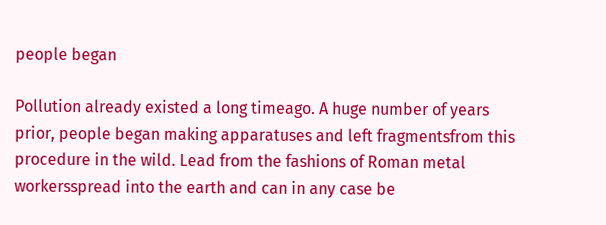people began

Pollution already existed a long timeago. A huge number of years prior, people began making apparatuses and left fragmentsfrom this procedure in the wild. Lead from the fashions of Roman metal workersspread into the earth and can in any case be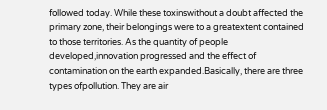followed today. While these toxinswithout a doubt affected the primary zone, their belongings were to a greatextent contained to those territories. As the quantity of people developed,innovation progressed and the effect of contamination on the earth expanded.Basically, there are three types ofpollution. They are air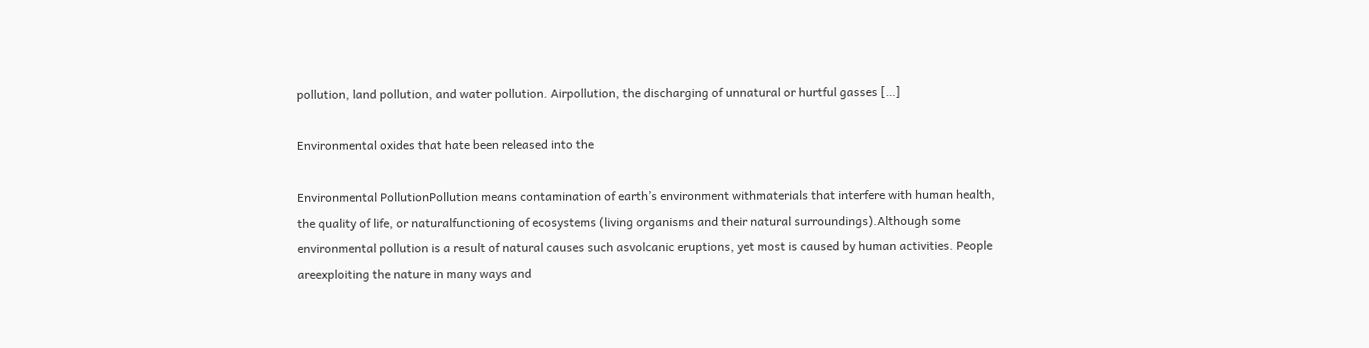pollution, land pollution, and water pollution. Airpollution, the discharging of unnatural or hurtful gasses […]

Environmental oxides that hate been released into the

Environmental PollutionPollution means contamination of earth’s environment withmaterials that interfere with human health, the quality of life, or naturalfunctioning of ecosystems (living organisms and their natural surroundings).Although some environmental pollution is a result of natural causes such asvolcanic eruptions, yet most is caused by human activities. People areexploiting the nature in many ways and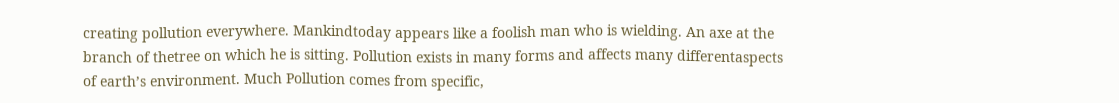creating pollution everywhere. Mankindtoday appears like a foolish man who is wielding. An axe at the branch of thetree on which he is sitting. Pollution exists in many forms and affects many differentaspects of earth’s environment. Much Pollution comes from specific,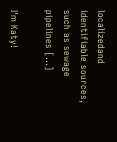localizedand identifiable sources, such as sewage pipelines […]

I'm Katy!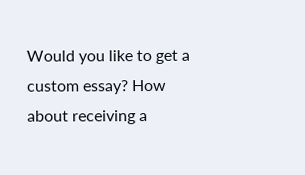Would you like to get a custom essay? How about receiving a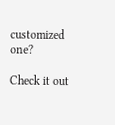customized one?

Check it out